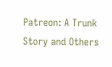Patreon: A Trunk Story and Others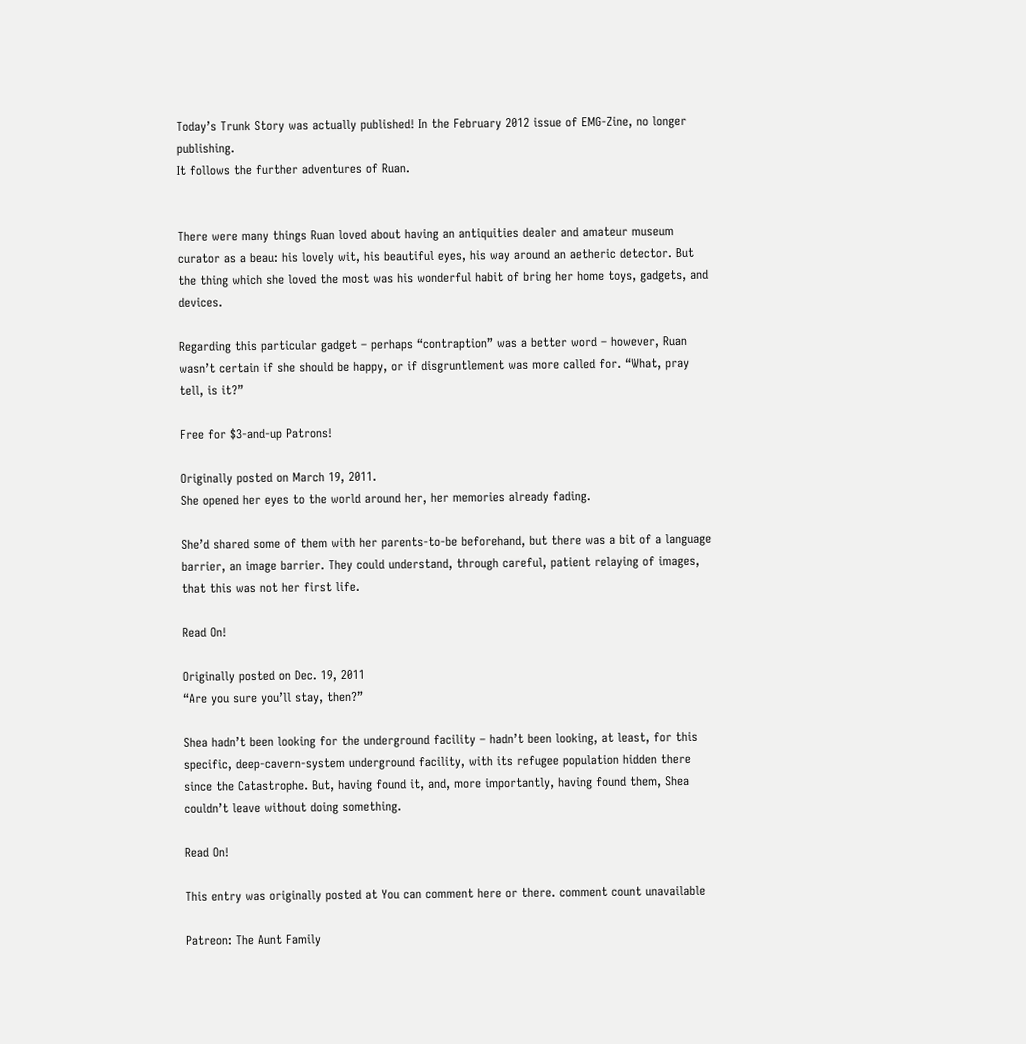Today’s Trunk Story was actually published! In the February 2012 issue of EMG-Zine, no longer publishing.
It follows the further adventures of Ruan.


There were many things Ruan loved about having an antiquities dealer and amateur museum curator as a beau: his lovely wit, his beautiful eyes, his way around an aetheric detector. But the thing which she loved the most was his wonderful habit of bring her home toys, gadgets, and devices.

Regarding this particular gadget – perhaps “contraption” was a better word – however, Ruan wasn’t certain if she should be happy, or if disgruntlement was more called for. “What, pray tell, is it?”

Free for $3-and-up Patrons!

Originally posted on March 19, 2011.
She opened her eyes to the world around her, her memories already fading.

She’d shared some of them with her parents-to-be beforehand, but there was a bit of a language barrier, an image barrier. They could understand, through careful, patient relaying of images, that this was not her first life.

Read On!

Originally posted on Dec. 19, 2011
“Are you sure you’ll stay, then?”

Shea hadn’t been looking for the underground facility – hadn’t been looking, at least, for this specific, deep-cavern-system underground facility, with its refugee population hidden there since the Catastrophe. But, having found it, and, more importantly, having found them, Shea couldn’t leave without doing something.

Read On!

This entry was originally posted at You can comment here or there. comment count unavailable

Patreon: The Aunt Family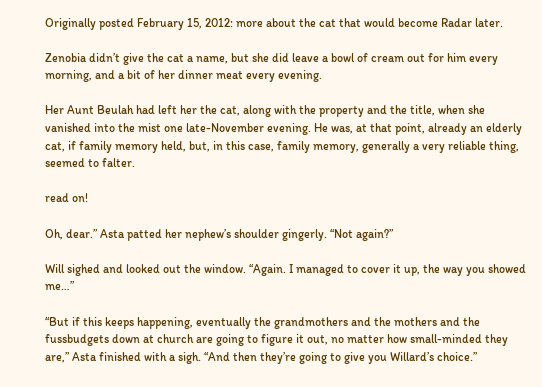Originally posted February 15, 2012: more about the cat that would become Radar later.

Zenobia didn’t give the cat a name, but she did leave a bowl of cream out for him every morning, and a bit of her dinner meat every evening.

Her Aunt Beulah had left her the cat, along with the property and the title, when she vanished into the mist one late-November evening. He was, at that point, already an elderly cat, if family memory held, but, in this case, family memory, generally a very reliable thing, seemed to falter.

read on!

Oh, dear.” Asta patted her nephew’s shoulder gingerly. “Not again?”

Will sighed and looked out the window. “Again. I managed to cover it up, the way you showed me…”

“But if this keeps happening, eventually the grandmothers and the mothers and the fussbudgets down at church are going to figure it out, no matter how small-minded they are,” Asta finished with a sigh. “And then they’re going to give you Willard’s choice.”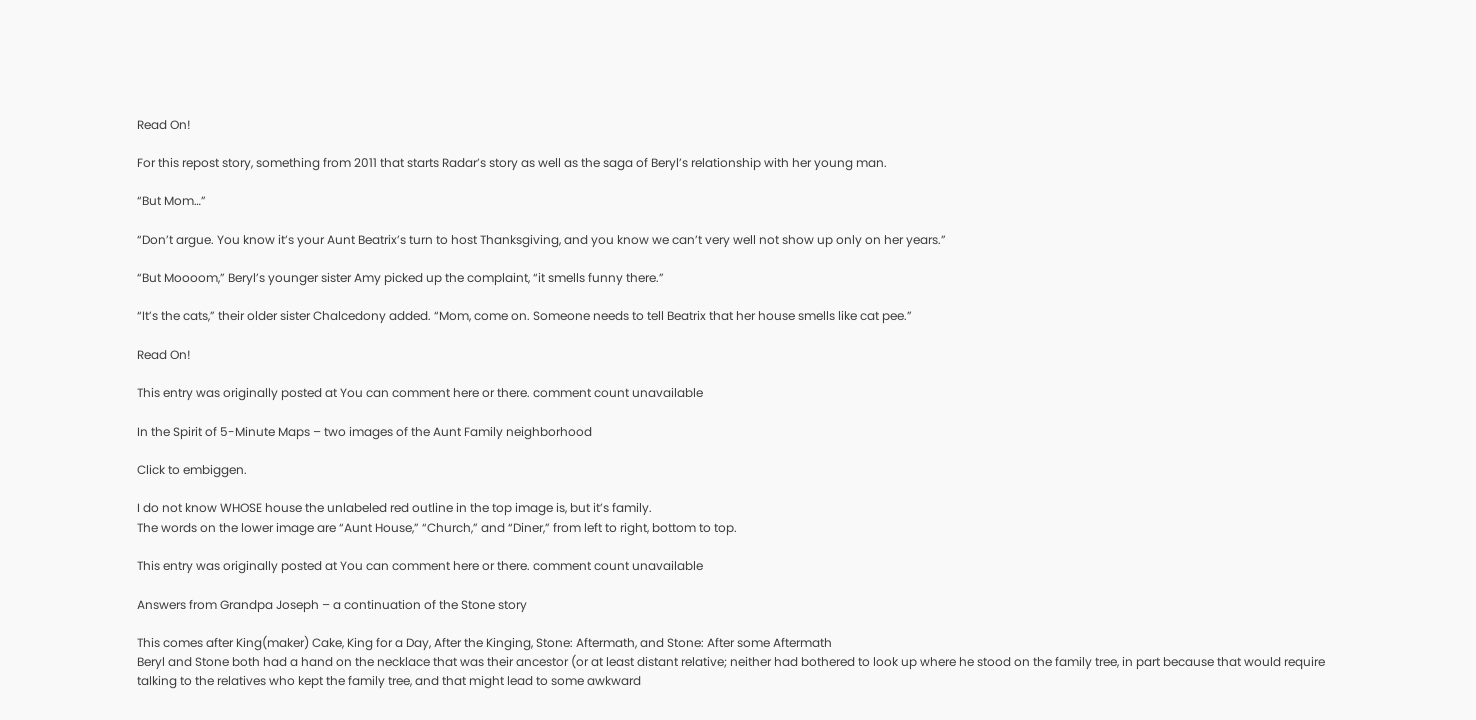Read On!

For this repost story, something from 2011 that starts Radar’s story as well as the saga of Beryl’s relationship with her young man.

“But Mom…”

“Don’t argue. You know it’s your Aunt Beatrix’s turn to host Thanksgiving, and you know we can’t very well not show up only on her years.”

“But Moooom,” Beryl’s younger sister Amy picked up the complaint, “it smells funny there.”

“It’s the cats,” their older sister Chalcedony added. “Mom, come on. Someone needs to tell Beatrix that her house smells like cat pee.”

Read On!

This entry was originally posted at You can comment here or there. comment count unavailable

In the Spirit of 5-Minute Maps – two images of the Aunt Family neighborhood

Click to embiggen.

I do not know WHOSE house the unlabeled red outline in the top image is, but it’s family.
The words on the lower image are “Aunt House,” “Church,” and “Diner,” from left to right, bottom to top.

This entry was originally posted at You can comment here or there. comment count unavailable

Answers from Grandpa Joseph – a continuation of the Stone story

This comes after King(maker) Cake, King for a Day, After the Kinging, Stone: Aftermath, and Stone: After some Aftermath
Beryl and Stone both had a hand on the necklace that was their ancestor (or at least distant relative; neither had bothered to look up where he stood on the family tree, in part because that would require talking to the relatives who kept the family tree, and that might lead to some awkward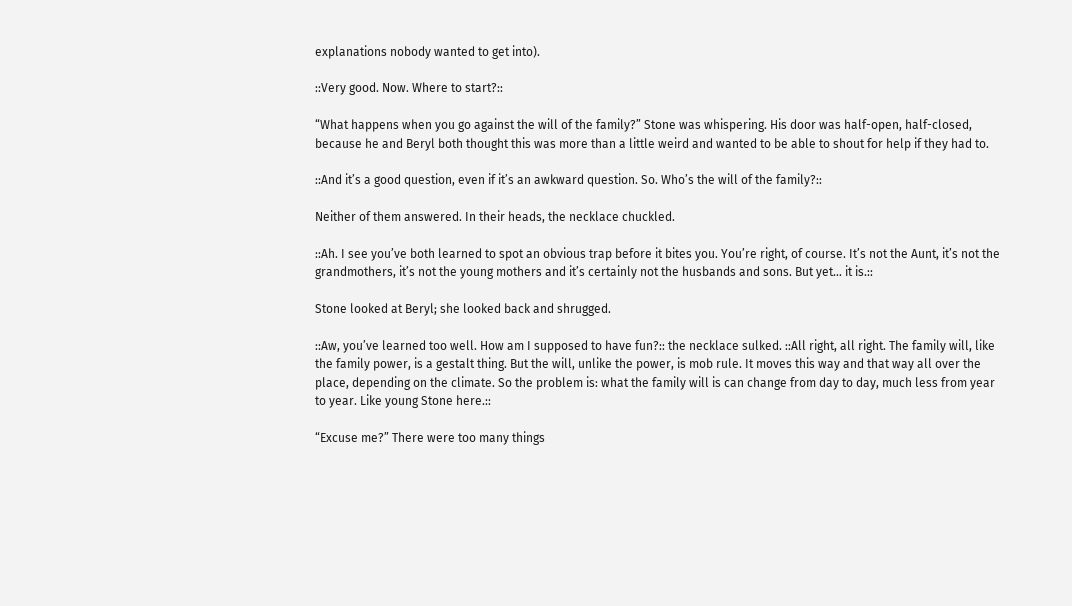explanations nobody wanted to get into).

::Very good. Now. Where to start?::

“What happens when you go against the will of the family?” Stone was whispering. His door was half-open, half-closed, because he and Beryl both thought this was more than a little weird and wanted to be able to shout for help if they had to.

::And it’s a good question, even if it’s an awkward question. So. Who’s the will of the family?::

Neither of them answered. In their heads, the necklace chuckled.

::Ah. I see you’ve both learned to spot an obvious trap before it bites you. You’re right, of course. It’s not the Aunt, it’s not the grandmothers, it’s not the young mothers and it’s certainly not the husbands and sons. But yet… it is.::

Stone looked at Beryl; she looked back and shrugged.

::Aw, you’ve learned too well. How am I supposed to have fun?:: the necklace sulked. ::All right, all right. The family will, like the family power, is a gestalt thing. But the will, unlike the power, is mob rule. It moves this way and that way all over the place, depending on the climate. So the problem is: what the family will is can change from day to day, much less from year to year. Like young Stone here.::

“Excuse me?” There were too many things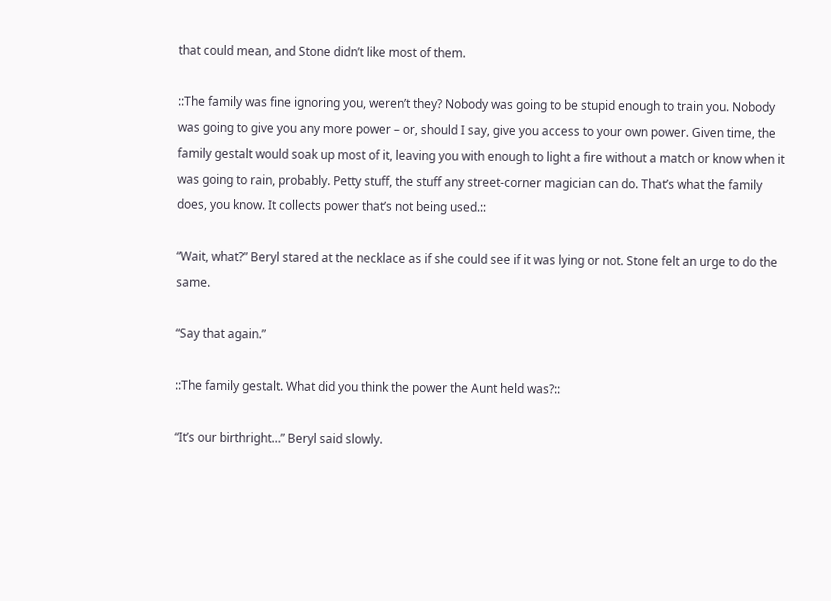that could mean, and Stone didn’t like most of them.

::The family was fine ignoring you, weren’t they? Nobody was going to be stupid enough to train you. Nobody was going to give you any more power – or, should I say, give you access to your own power. Given time, the family gestalt would soak up most of it, leaving you with enough to light a fire without a match or know when it was going to rain, probably. Petty stuff, the stuff any street-corner magician can do. That’s what the family does, you know. It collects power that’s not being used.::

“Wait, what?” Beryl stared at the necklace as if she could see if it was lying or not. Stone felt an urge to do the same.

“Say that again.”

::The family gestalt. What did you think the power the Aunt held was?::

“It’s our birthright…” Beryl said slowly.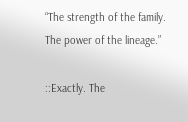“The strength of the family. The power of the lineage.”

::Exactly. The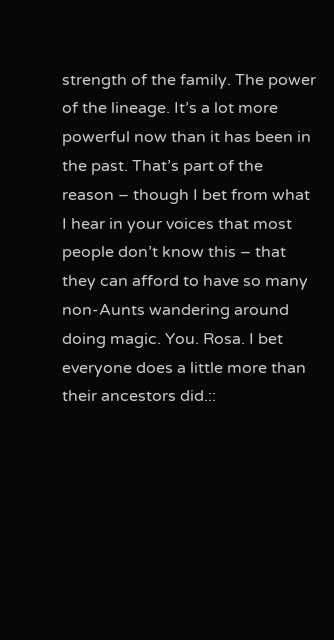strength of the family. The power of the lineage. It’s a lot more powerful now than it has been in the past. That’s part of the reason – though I bet from what I hear in your voices that most people don’t know this – that they can afford to have so many non-Aunts wandering around doing magic. You. Rosa. I bet everyone does a little more than their ancestors did.::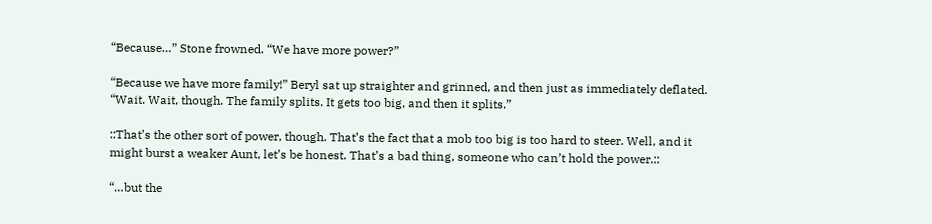“Because…” Stone frowned. “We have more power?”

“Because we have more family!” Beryl sat up straighter and grinned, and then just as immediately deflated. “Wait. Wait, though. The family splits. It gets too big, and then it splits.”

::That’s the other sort of power, though. That’s the fact that a mob too big is too hard to steer. Well, and it might burst a weaker Aunt, let’s be honest. That’s a bad thing, someone who can’t hold the power.::

“…but the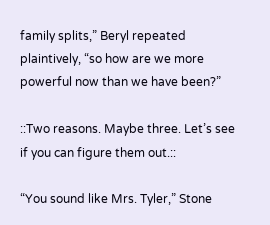family splits,” Beryl repeated plaintively, “so how are we more powerful now than we have been?”

::Two reasons. Maybe three. Let’s see if you can figure them out.::

“You sound like Mrs. Tyler,” Stone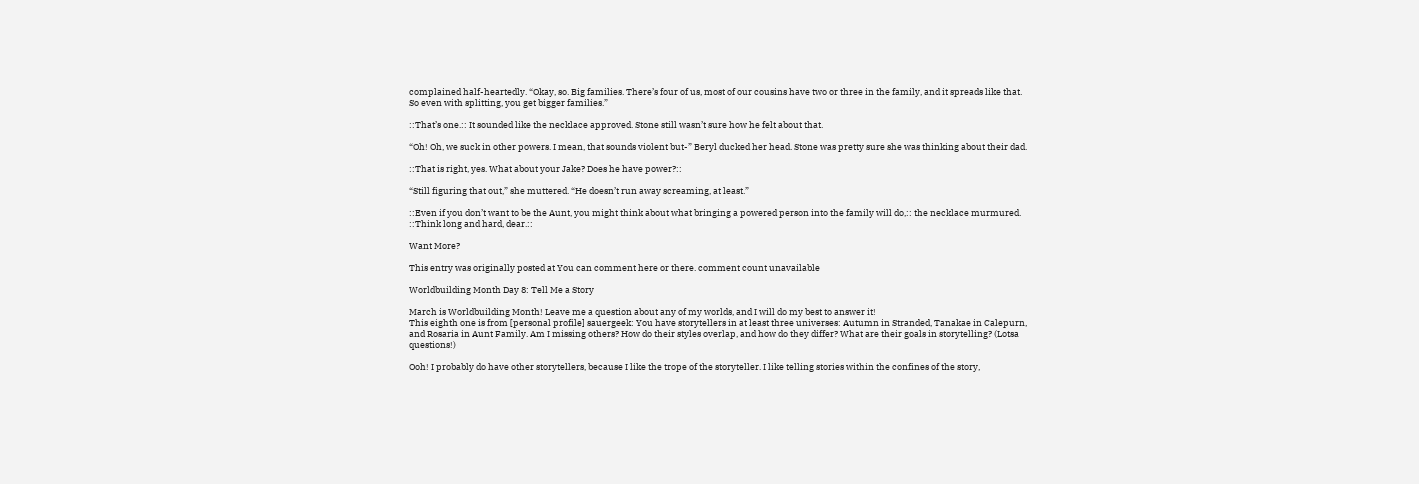complained half-heartedly. “Okay, so. Big families. There’s four of us, most of our cousins have two or three in the family, and it spreads like that. So even with splitting, you get bigger families.”

::That’s one.:: It sounded like the necklace approved. Stone still wasn’t sure how he felt about that.

“Oh! Oh, we suck in other powers. I mean, that sounds violent but-” Beryl ducked her head. Stone was pretty sure she was thinking about their dad.

::That is right, yes. What about your Jake? Does he have power?::

“Still figuring that out,” she muttered. “He doesn’t run away screaming, at least.”

::Even if you don’t want to be the Aunt, you might think about what bringing a powered person into the family will do,:: the necklace murmured. ::Think long and hard, dear.::

Want More?

This entry was originally posted at You can comment here or there. comment count unavailable

Worldbuilding Month Day 8: Tell Me a Story

March is Worldbuilding Month! Leave me a question about any of my worlds, and I will do my best to answer it!
This eighth one is from [personal profile] sauergeek: You have storytellers in at least three universes: Autumn in Stranded, Tanakae in Calepurn, and Rosaria in Aunt Family. Am I missing others? How do their styles overlap, and how do they differ? What are their goals in storytelling? (Lotsa questions!)

Ooh! I probably do have other storytellers, because I like the trope of the storyteller. I like telling stories within the confines of the story,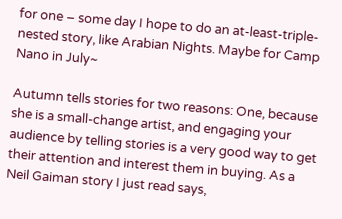for one – some day I hope to do an at-least-triple-nested story, like Arabian Nights. Maybe for Camp Nano in July~

Autumn tells stories for two reasons: One, because she is a small-change artist, and engaging your audience by telling stories is a very good way to get their attention and interest them in buying. As a Neil Gaiman story I just read says,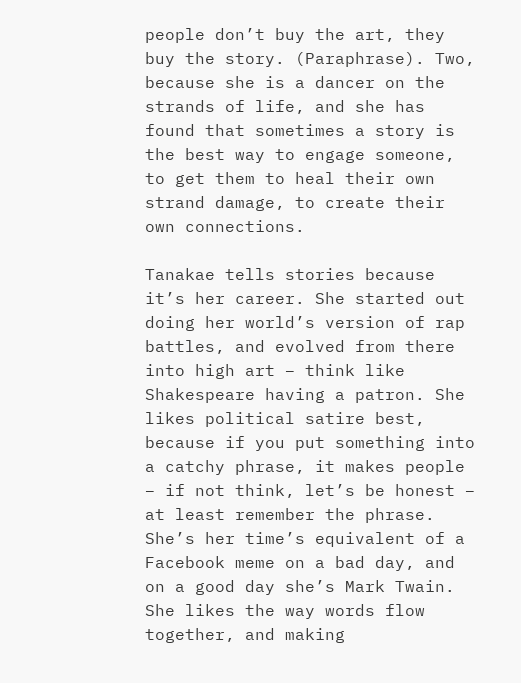people don’t buy the art, they buy the story. (Paraphrase). Two, because she is a dancer on the strands of life, and she has found that sometimes a story is the best way to engage someone, to get them to heal their own strand damage, to create their own connections.

Tanakae tells stories because it’s her career. She started out doing her world’s version of rap battles, and evolved from there into high art – think like Shakespeare having a patron. She likes political satire best, because if you put something into a catchy phrase, it makes people – if not think, let’s be honest – at least remember the phrase. She’s her time’s equivalent of a Facebook meme on a bad day, and on a good day she’s Mark Twain. She likes the way words flow together, and making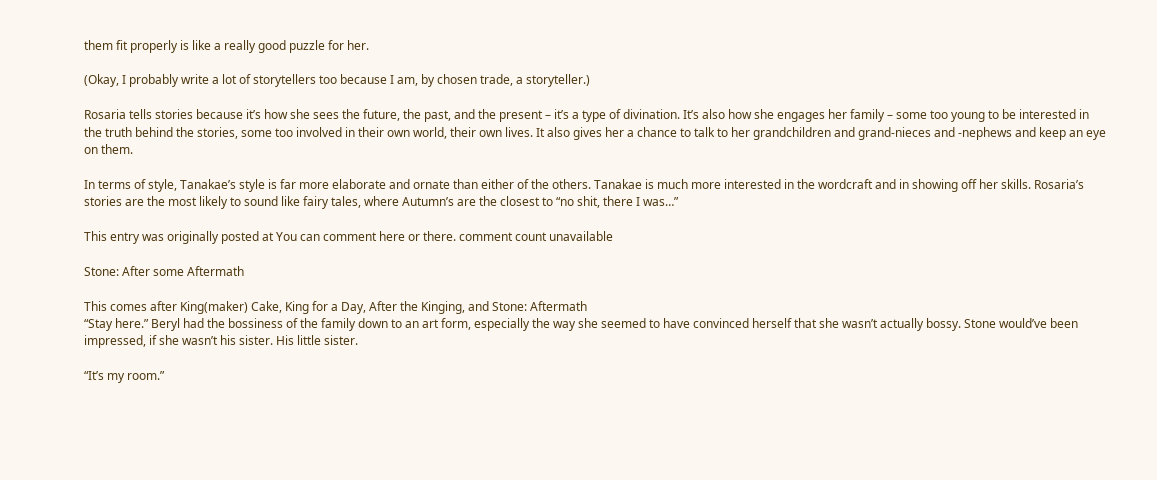them fit properly is like a really good puzzle for her.

(Okay, I probably write a lot of storytellers too because I am, by chosen trade, a storyteller.)

Rosaria tells stories because it’s how she sees the future, the past, and the present – it’s a type of divination. It’s also how she engages her family – some too young to be interested in the truth behind the stories, some too involved in their own world, their own lives. It also gives her a chance to talk to her grandchildren and grand-nieces and -nephews and keep an eye on them.

In terms of style, Tanakae’s style is far more elaborate and ornate than either of the others. Tanakae is much more interested in the wordcraft and in showing off her skills. Rosaria’s stories are the most likely to sound like fairy tales, where Autumn’s are the closest to “no shit, there I was…”

This entry was originally posted at You can comment here or there. comment count unavailable

Stone: After some Aftermath

This comes after King(maker) Cake, King for a Day, After the Kinging, and Stone: Aftermath
“Stay here.” Beryl had the bossiness of the family down to an art form, especially the way she seemed to have convinced herself that she wasn’t actually bossy. Stone would’ve been impressed, if she wasn’t his sister. His little sister.

“It’s my room.”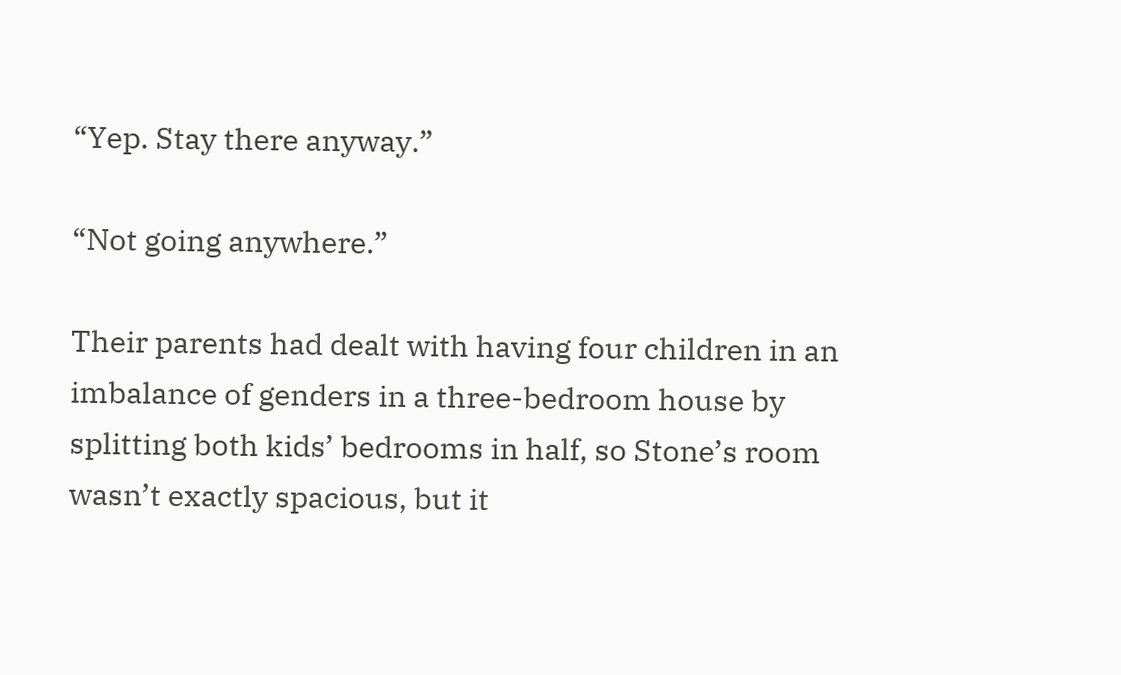“Yep. Stay there anyway.”

“Not going anywhere.”

Their parents had dealt with having four children in an imbalance of genders in a three-bedroom house by splitting both kids’ bedrooms in half, so Stone’s room wasn’t exactly spacious, but it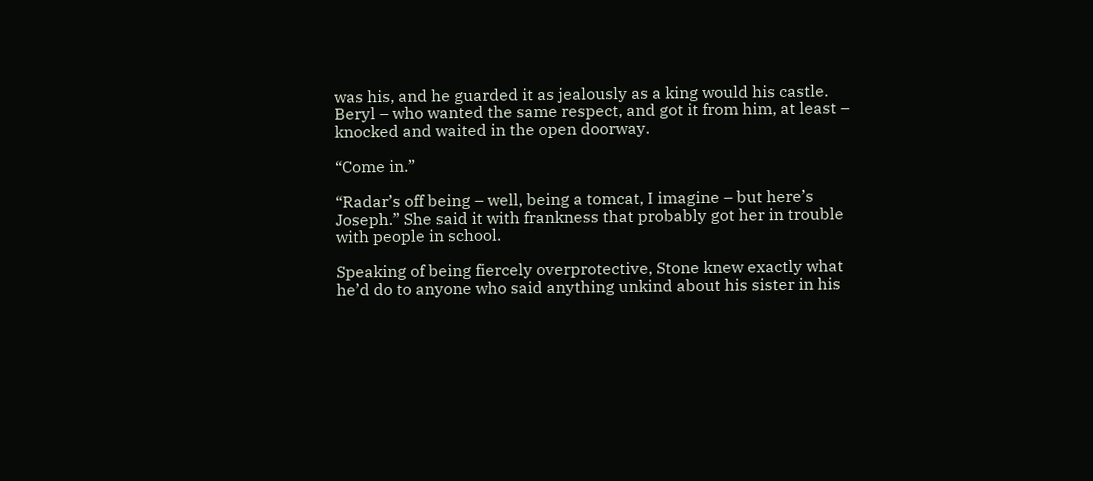was his, and he guarded it as jealously as a king would his castle. Beryl – who wanted the same respect, and got it from him, at least – knocked and waited in the open doorway.

“Come in.”

“Radar’s off being – well, being a tomcat, I imagine – but here’s Joseph.” She said it with frankness that probably got her in trouble with people in school.

Speaking of being fiercely overprotective, Stone knew exactly what he’d do to anyone who said anything unkind about his sister in his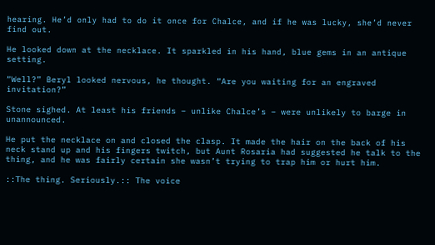hearing. He’d only had to do it once for Chalce, and if he was lucky, she’d never find out.

He looked down at the necklace. It sparkled in his hand, blue gems in an antique setting.

“Well?” Beryl looked nervous, he thought. “Are you waiting for an engraved invitation?”

Stone sighed. At least his friends – unlike Chalce’s – were unlikely to barge in unannounced.

He put the necklace on and closed the clasp. It made the hair on the back of his neck stand up and his fingers twitch, but Aunt Rosaria had suggested he talk to the thing, and he was fairly certain she wasn’t trying to trap him or hurt him.

::The thing. Seriously.:: The voice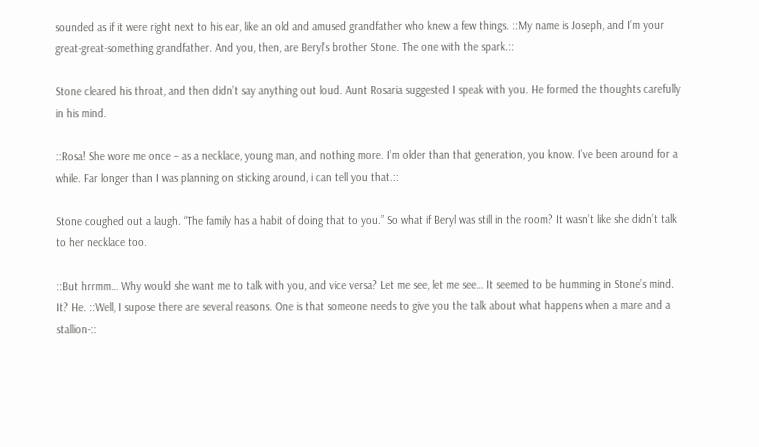sounded as if it were right next to his ear, like an old and amused grandfather who knew a few things. ::My name is Joseph, and I’m your great-great-something grandfather. And you, then, are Beryl’s brother Stone. The one with the spark.::

Stone cleared his throat, and then didn’t say anything out loud. Aunt Rosaria suggested I speak with you. He formed the thoughts carefully in his mind.

::Rosa! She wore me once – as a necklace, young man, and nothing more. I’m older than that generation, you know. I’ve been around for a while. Far longer than I was planning on sticking around, i can tell you that.::

Stone coughed out a laugh. “The family has a habit of doing that to you.” So what if Beryl was still in the room? It wasn’t like she didn’t talk to her necklace too.

::But hrrmm… Why would she want me to talk with you, and vice versa? Let me see, let me see… It seemed to be humming in Stone’s mind. It? He. ::Well, I supose there are several reasons. One is that someone needs to give you the talk about what happens when a mare and a stallion-::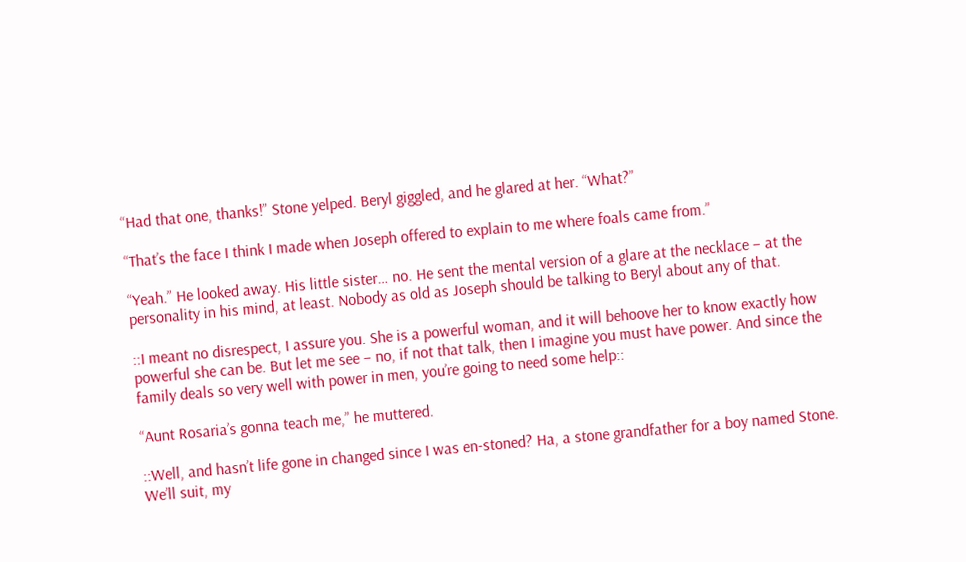“Had that one, thanks!” Stone yelped. Beryl giggled, and he glared at her. “What?”

“That’s the face I think I made when Joseph offered to explain to me where foals came from.”

“Yeah.” He looked away. His little sister… no. He sent the mental version of a glare at the necklace – at the personality in his mind, at least. Nobody as old as Joseph should be talking to Beryl about any of that.

::I meant no disrespect, I assure you. She is a powerful woman, and it will behoove her to know exactly how powerful she can be. But let me see – no, if not that talk, then I imagine you must have power. And since the family deals so very well with power in men, you’re going to need some help::

“Aunt Rosaria’s gonna teach me,” he muttered.

::Well, and hasn’t life gone in changed since I was en-stoned? Ha, a stone grandfather for a boy named Stone. We’ll suit, my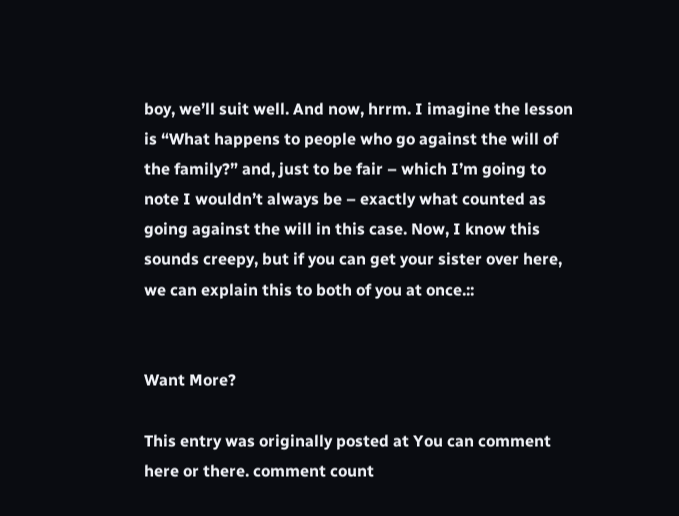boy, we’ll suit well. And now, hrrm. I imagine the lesson is “What happens to people who go against the will of the family?” and, just to be fair – which I’m going to note I wouldn’t always be – exactly what counted as going against the will in this case. Now, I know this sounds creepy, but if you can get your sister over here, we can explain this to both of you at once.::


Want More?

This entry was originally posted at You can comment here or there. comment count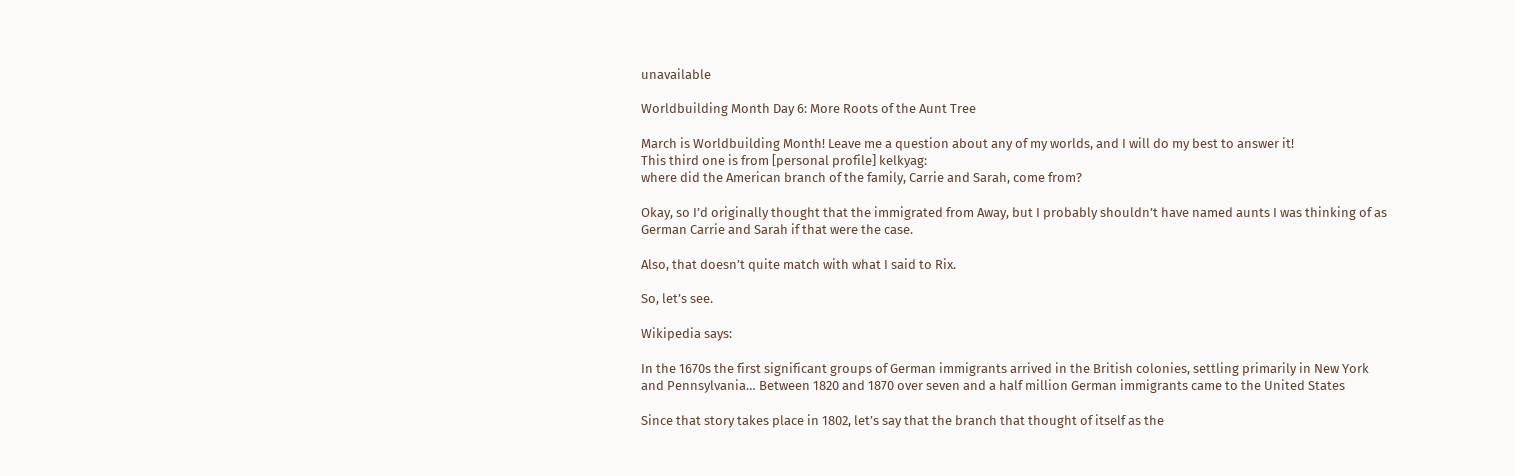unavailable

Worldbuilding Month Day 6: More Roots of the Aunt Tree

March is Worldbuilding Month! Leave me a question about any of my worlds, and I will do my best to answer it!
This third one is from [personal profile] kelkyag:
where did the American branch of the family, Carrie and Sarah, come from?

Okay, so I’d originally thought that the immigrated from Away, but I probably shouldn’t have named aunts I was thinking of as German Carrie and Sarah if that were the case.

Also, that doesn’t quite match with what I said to Rix.

So, let’s see.

Wikipedia says:

In the 1670s the first significant groups of German immigrants arrived in the British colonies, settling primarily in New York and Pennsylvania… Between 1820 and 1870 over seven and a half million German immigrants came to the United States

Since that story takes place in 1802, let’s say that the branch that thought of itself as the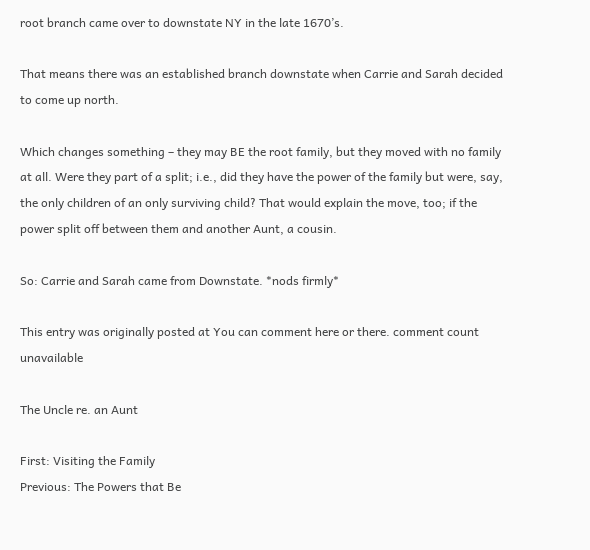root branch came over to downstate NY in the late 1670’s.

That means there was an established branch downstate when Carrie and Sarah decided to come up north.

Which changes something – they may BE the root family, but they moved with no family at all. Were they part of a split; i.e., did they have the power of the family but were, say, the only children of an only surviving child? That would explain the move, too; if the power split off between them and another Aunt, a cousin.

So: Carrie and Sarah came from Downstate. *nods firmly*

This entry was originally posted at You can comment here or there. comment count unavailable

The Uncle re. an Aunt

First: Visiting the Family
Previous: The Powers that Be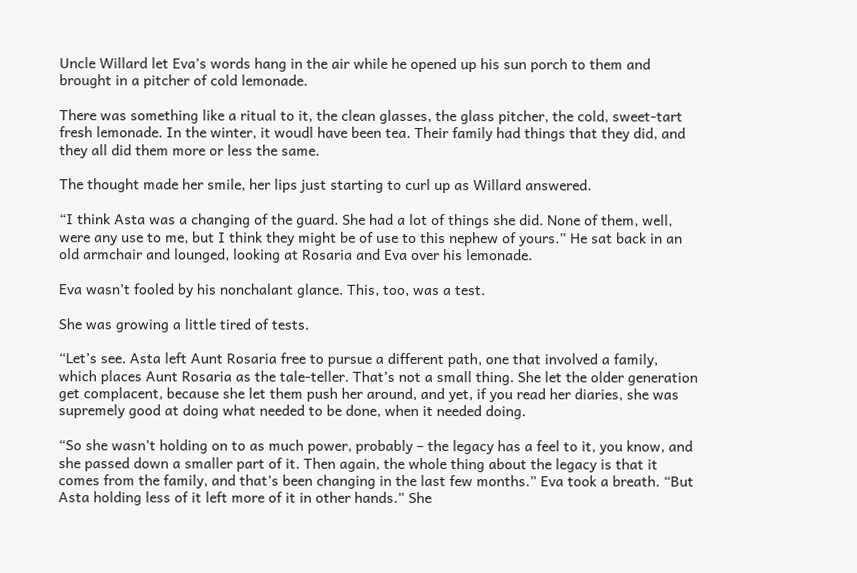Uncle Willard let Eva’s words hang in the air while he opened up his sun porch to them and brought in a pitcher of cold lemonade.

There was something like a ritual to it, the clean glasses, the glass pitcher, the cold, sweet-tart fresh lemonade. In the winter, it woudl have been tea. Their family had things that they did, and they all did them more or less the same.

The thought made her smile, her lips just starting to curl up as Willard answered.

“I think Asta was a changing of the guard. She had a lot of things she did. None of them, well, were any use to me, but I think they might be of use to this nephew of yours.” He sat back in an old armchair and lounged, looking at Rosaria and Eva over his lemonade.

Eva wasn’t fooled by his nonchalant glance. This, too, was a test.

She was growing a little tired of tests.

“Let’s see. Asta left Aunt Rosaria free to pursue a different path, one that involved a family, which places Aunt Rosaria as the tale-teller. That’s not a small thing. She let the older generation get complacent, because she let them push her around, and yet, if you read her diaries, she was supremely good at doing what needed to be done, when it needed doing.

“So she wasn’t holding on to as much power, probably – the legacy has a feel to it, you know, and she passed down a smaller part of it. Then again, the whole thing about the legacy is that it comes from the family, and that’s been changing in the last few months.” Eva took a breath. “But Asta holding less of it left more of it in other hands.” She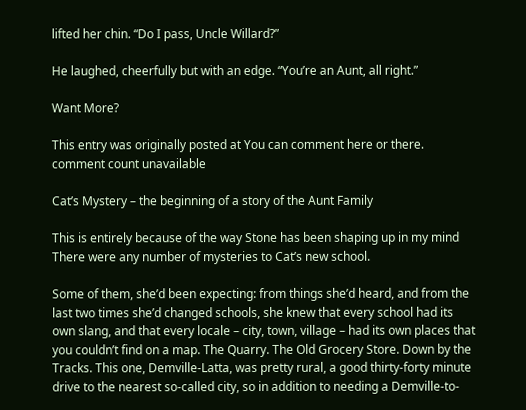lifted her chin. “Do I pass, Uncle Willard?”

He laughed, cheerfully but with an edge. “You’re an Aunt, all right.”

Want More?

This entry was originally posted at You can comment here or there. comment count unavailable

Cat’s Mystery – the beginning of a story of the Aunt Family

This is entirely because of the way Stone has been shaping up in my mind
There were any number of mysteries to Cat’s new school.

Some of them, she’d been expecting: from things she’d heard, and from the last two times she’d changed schools, she knew that every school had its own slang, and that every locale – city, town, village – had its own places that you couldn’t find on a map. The Quarry. The Old Grocery Store. Down by the Tracks. This one, Demville-Latta, was pretty rural, a good thirty-forty minute drive to the nearest so-called city, so in addition to needing a Demville-to-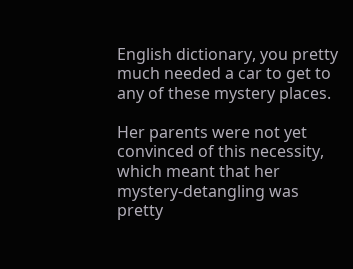English dictionary, you pretty much needed a car to get to any of these mystery places.

Her parents were not yet convinced of this necessity, which meant that her mystery-detangling was pretty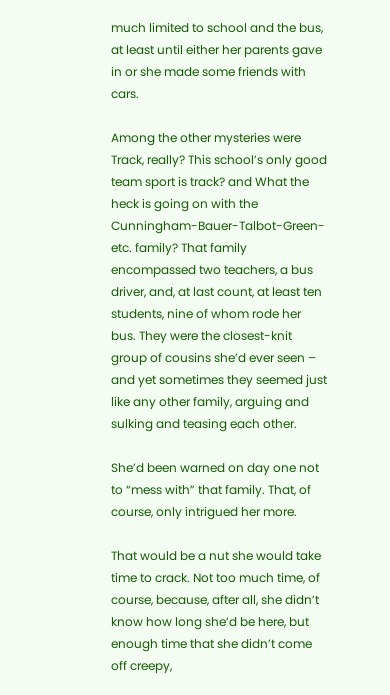much limited to school and the bus, at least until either her parents gave in or she made some friends with cars.

Among the other mysteries were Track, really? This school’s only good team sport is track? and What the heck is going on with the Cunningham-Bauer-Talbot-Green-etc. family? That family encompassed two teachers, a bus driver, and, at last count, at least ten students, nine of whom rode her bus. They were the closest-knit group of cousins she’d ever seen – and yet sometimes they seemed just like any other family, arguing and sulking and teasing each other.

She’d been warned on day one not to “mess with” that family. That, of course, only intrigued her more.

That would be a nut she would take time to crack. Not too much time, of course, because, after all, she didn’t know how long she’d be here, but enough time that she didn’t come off creepy,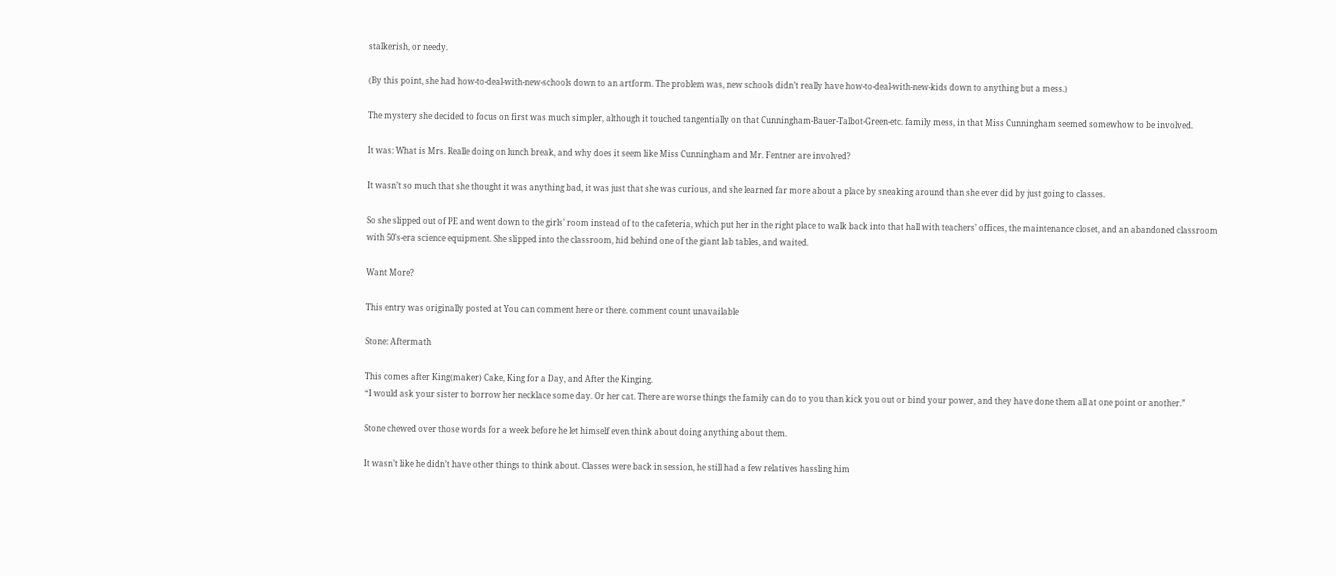stalkerish, or needy.

(By this point, she had how-to-deal-with-new-schools down to an artform. The problem was, new schools didn’t really have how-to-deal-with-new-kids down to anything but a mess.)

The mystery she decided to focus on first was much simpler, although it touched tangentially on that Cunningham-Bauer-Talbot-Green-etc. family mess, in that Miss Cunningham seemed somewhow to be involved.

It was: What is Mrs. Realle doing on lunch break, and why does it seem like Miss Cunningham and Mr. Fentner are involved?

It wasn’t so much that she thought it was anything bad, it was just that she was curious, and she learned far more about a place by sneaking around than she ever did by just going to classes.

So she slipped out of PE and went down to the girls’ room instead of to the cafeteria, which put her in the right place to walk back into that hall with teachers’ offices, the maintenance closet, and an abandoned classroom with 50’s-era science equipment. She slipped into the classroom, hid behind one of the giant lab tables, and waited.

Want More?

This entry was originally posted at You can comment here or there. comment count unavailable

Stone: Aftermath

This comes after King(maker) Cake, King for a Day, and After the Kinging.
“I would ask your sister to borrow her necklace some day. Or her cat. There are worse things the family can do to you than kick you out or bind your power, and they have done them all at one point or another.”

Stone chewed over those words for a week before he let himself even think about doing anything about them.

It wasn’t like he didn’t have other things to think about. Classes were back in session, he still had a few relatives hassling him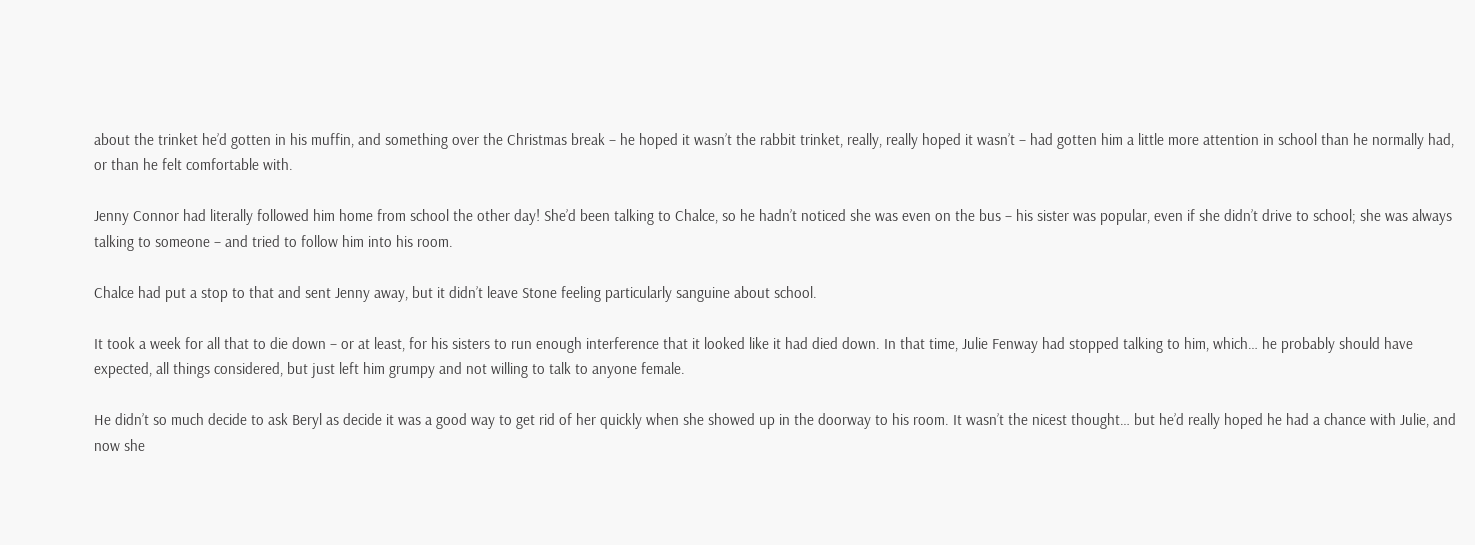about the trinket he’d gotten in his muffin, and something over the Christmas break – he hoped it wasn’t the rabbit trinket, really, really hoped it wasn’t – had gotten him a little more attention in school than he normally had, or than he felt comfortable with.

Jenny Connor had literally followed him home from school the other day! She’d been talking to Chalce, so he hadn’t noticed she was even on the bus – his sister was popular, even if she didn’t drive to school; she was always talking to someone – and tried to follow him into his room.

Chalce had put a stop to that and sent Jenny away, but it didn’t leave Stone feeling particularly sanguine about school.

It took a week for all that to die down – or at least, for his sisters to run enough interference that it looked like it had died down. In that time, Julie Fenway had stopped talking to him, which… he probably should have expected, all things considered, but just left him grumpy and not willing to talk to anyone female.

He didn’t so much decide to ask Beryl as decide it was a good way to get rid of her quickly when she showed up in the doorway to his room. It wasn’t the nicest thought… but he’d really hoped he had a chance with Julie, and now she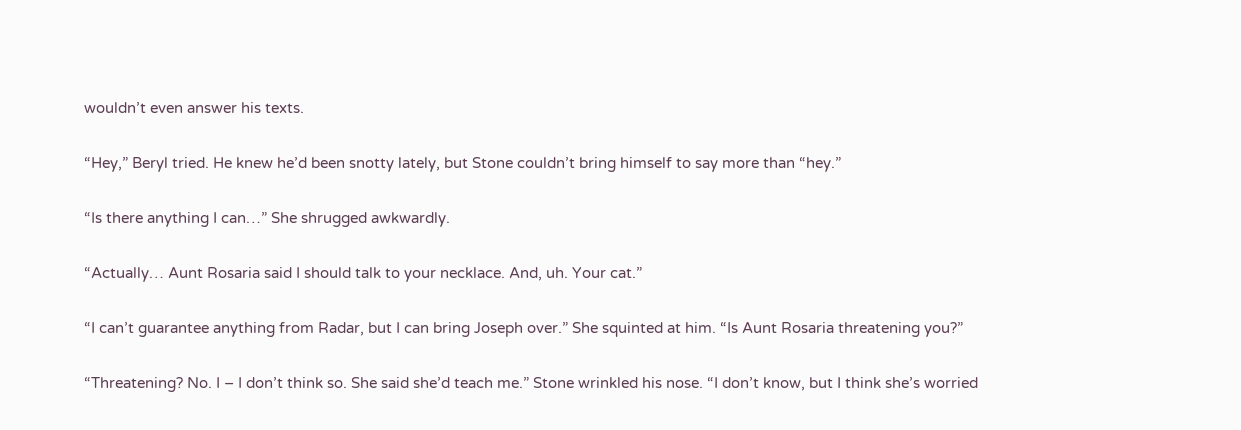wouldn’t even answer his texts.

“Hey,” Beryl tried. He knew he’d been snotty lately, but Stone couldn’t bring himself to say more than “hey.”

“Is there anything I can…” She shrugged awkwardly.

“Actually… Aunt Rosaria said I should talk to your necklace. And, uh. Your cat.”

“I can’t guarantee anything from Radar, but I can bring Joseph over.” She squinted at him. “Is Aunt Rosaria threatening you?”

“Threatening? No. I – I don’t think so. She said she’d teach me.” Stone wrinkled his nose. “I don’t know, but I think she’s worried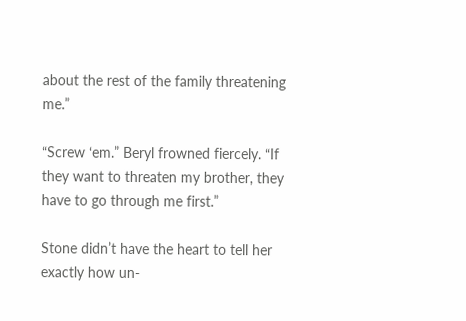about the rest of the family threatening me.”

“Screw ‘em.” Beryl frowned fiercely. “If they want to threaten my brother, they have to go through me first.”

Stone didn’t have the heart to tell her exactly how un-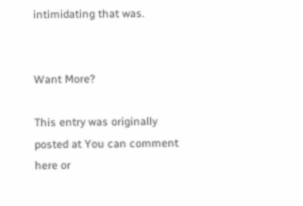intimidating that was.


Want More?

This entry was originally posted at You can comment here or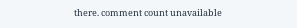there. comment count unavailable